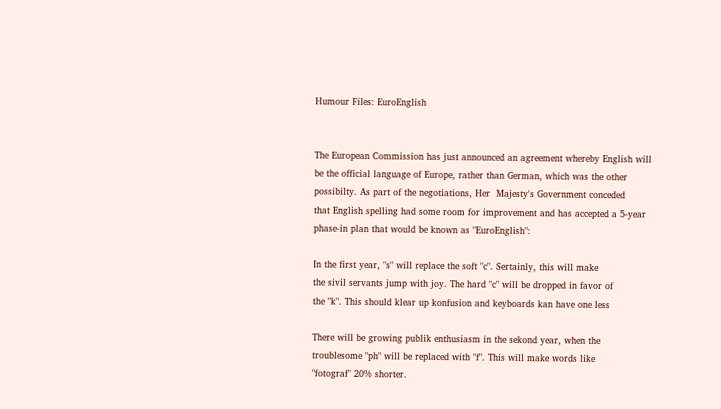Humour Files: EuroEnglish


The European Commission has just announced an agreement whereby English will
be the official language of Europe, rather than German, which was the other
possibilty. As part of the negotiations, Her  Majesty's Government conceded
that English spelling had some room for improvement and has accepted a 5-year
phase-in plan that would be known as "EuroEnglish":

In the first year, "s" will replace the soft "c". Sertainly, this will make
the sivil servants jump with joy. The hard "c" will be dropped in favor of
the "k". This should klear up konfusion and keyboards kan have one less

There will be growing publik enthusiasm in the sekond year, when the
troublesome "ph" will be replaced with "f". This will make words like
"fotograf" 20% shorter.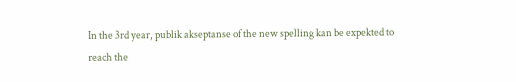In the 3rd year, publik akseptanse of the new spelling kan be expekted to
reach the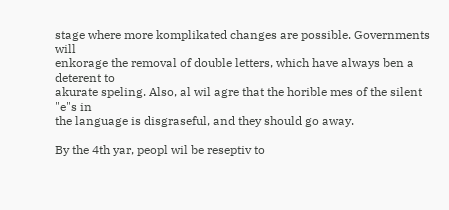stage where more komplikated changes are possible. Governments will
enkorage the removal of double letters, which have always ben a deterent to
akurate speling. Also, al wil agre that the horible mes of the silent "e"s in
the language is disgraseful, and they should go away.

By the 4th yar, peopl wil be reseptiv to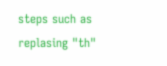steps such as replasing "th"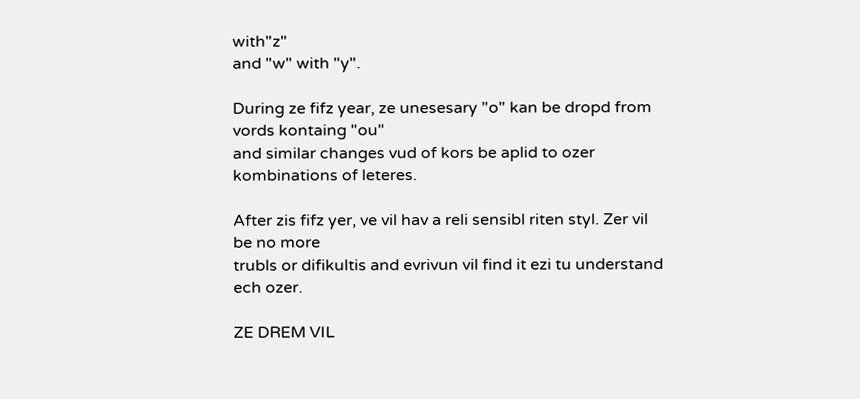with"z"
and "w" with "y".

During ze fifz year, ze unesesary "o" kan be dropd from vords kontaing "ou"
and similar changes vud of kors be aplid to ozer kombinations of leteres.

After zis fifz yer, ve vil hav a reli sensibl riten styl. Zer vil be no more
trubls or difikultis and evrivun vil find it ezi tu understand ech ozer.

ZE DREM VIL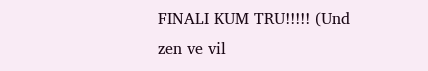FINALI KUM TRU!!!!! (Und zen ve vil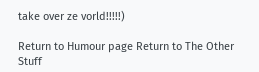take over ze vorld!!!!!)

Return to Humour page Return to The Other Stuff